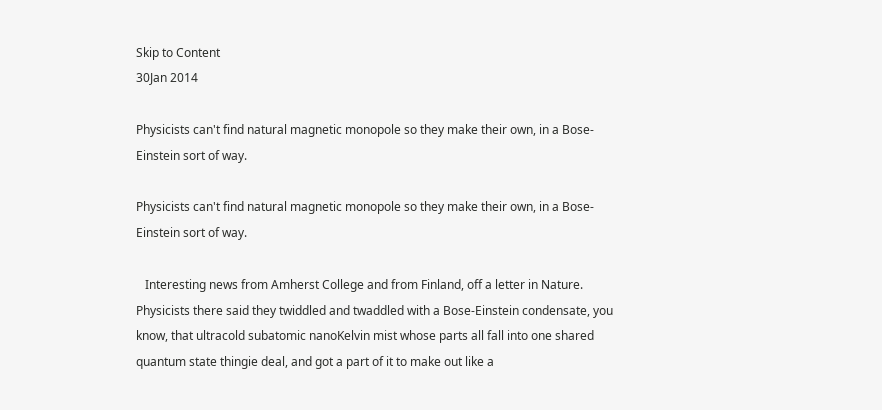Skip to Content
30Jan 2014

Physicists can't find natural magnetic monopole so they make their own, in a Bose-Einstein sort of way.

Physicists can't find natural magnetic monopole so they make their own, in a Bose-Einstein sort of way.

   Interesting news from Amherst College and from Finland, off a letter in Nature. Physicists there said they twiddled and twaddled with a Bose-Einstein condensate, you know, that ultracold subatomic nanoKelvin mist whose parts all fall into one shared quantum state thingie deal, and got a part of it to make out like a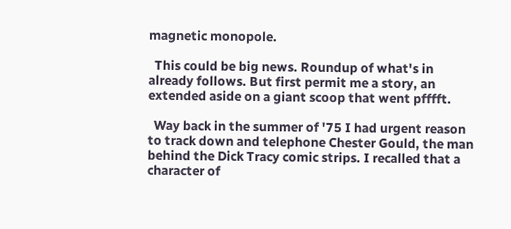magnetic monopole.

  This could be big news. Roundup of what's in already follows. But first permit me a story, an extended aside on a giant scoop that went pfffft.

  Way back in the summer of '75 I had urgent reason to track down and telephone Chester Gould, the man behind the Dick Tracy comic strips. I recalled that a character of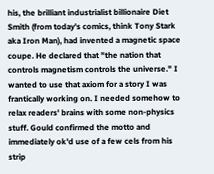his, the brilliant industrialist billionaire Diet Smith (from today's comics, think Tony Stark aka Iron Man), had invented a magnetic space coupe. He declared that "the nation that controls magnetism controls the universe." I wanted to use that axiom for a story I was frantically working on. I needed somehow to relax readers' brains with some non-physics stuff. Gould confirmed the motto and immediately ok'd use of a few cels from his strip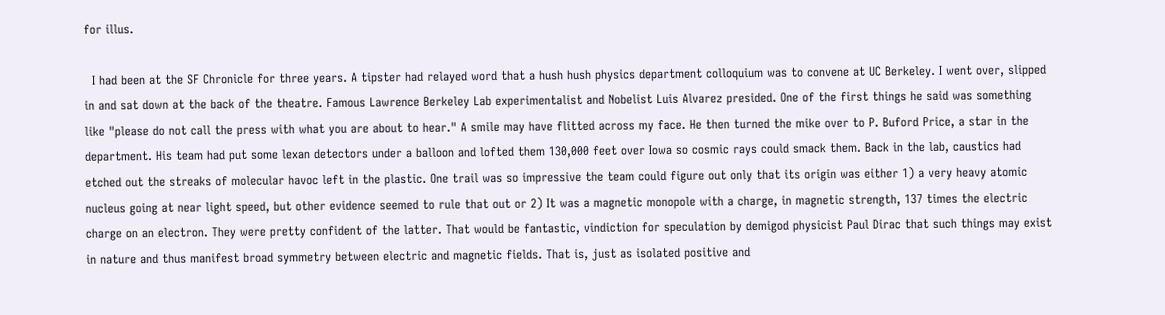for illus.

  I had been at the SF Chronicle for three years. A tipster had relayed word that a hush hush physics department colloquium was to convene at UC Berkeley. I went over, slipped in and sat down at the back of the theatre. Famous Lawrence Berkeley Lab experimentalist and Nobelist Luis Alvarez presided. One of the first things he said was something like "please do not call the press with what you are about to hear." A smile may have flitted across my face. He then turned the mike over to P. Buford Price, a star in the department. His team had put some lexan detectors under a balloon and lofted them 130,000 feet over Iowa so cosmic rays could smack them. Back in the lab, caustics had etched out the streaks of molecular havoc left in the plastic. One trail was so impressive the team could figure out only that its origin was either 1) a very heavy atomic nucleus going at near light speed, but other evidence seemed to rule that out or 2) It was a magnetic monopole with a charge, in magnetic strength, 137 times the electric charge on an electron. They were pretty confident of the latter. That would be fantastic, vindiction for speculation by demigod physicist Paul Dirac that such things may exist in nature and thus manifest broad symmetry between electric and magnetic fields. That is, just as isolated positive and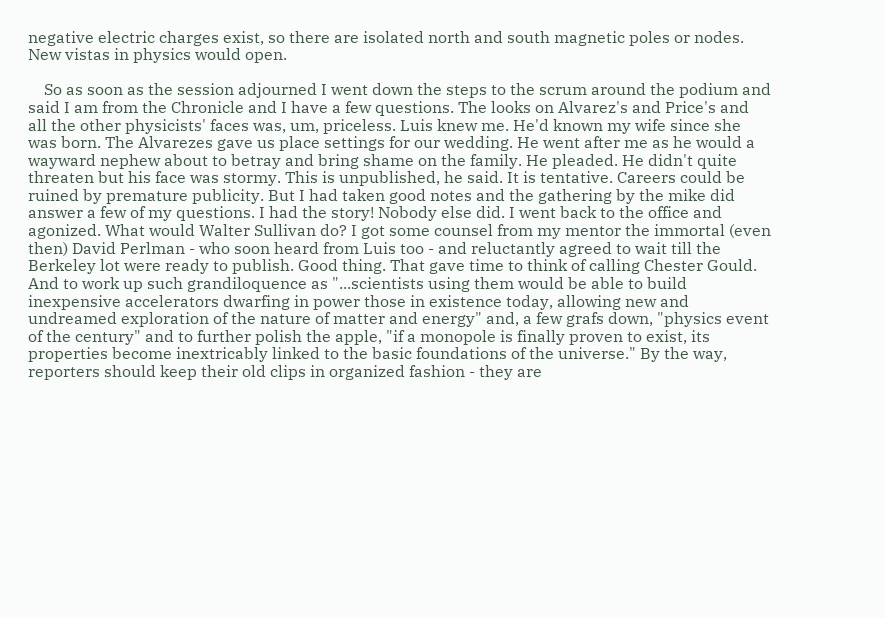negative electric charges exist, so there are isolated north and south magnetic poles or nodes. New vistas in physics would open.

    So as soon as the session adjourned I went down the steps to the scrum around the podium and said I am from the Chronicle and I have a few questions. The looks on Alvarez's and Price's and all the other physicists' faces was, um, priceless. Luis knew me. He'd known my wife since she was born. The Alvarezes gave us place settings for our wedding. He went after me as he would a wayward nephew about to betray and bring shame on the family. He pleaded. He didn't quite threaten but his face was stormy. This is unpublished, he said. It is tentative. Careers could be ruined by premature publicity. But I had taken good notes and the gathering by the mike did answer a few of my questions. I had the story! Nobody else did. I went back to the office and agonized. What would Walter Sullivan do? I got some counsel from my mentor the immortal (even then) David Perlman - who soon heard from Luis too - and reluctantly agreed to wait till the Berkeley lot were ready to publish. Good thing. That gave time to think of calling Chester Gould. And to work up such grandiloquence as "...scientists using them would be able to build inexpensive accelerators dwarfing in power those in existence today, allowing new and undreamed exploration of the nature of matter and energy" and, a few grafs down, "physics event of the century" and to further polish the apple, "if a monopole is finally proven to exist, its properties become inextricably linked to the basic foundations of the universe." By the way, reporters should keep their old clips in organized fashion - they are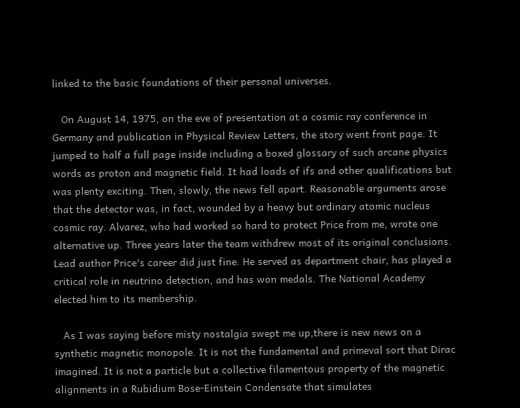linked to the basic foundations of their personal universes.

   On August 14, 1975, on the eve of presentation at a cosmic ray conference in Germany and publication in Physical Review Letters, the story went front page. It jumped to half a full page inside including a boxed glossary of such arcane physics words as proton and magnetic field. It had loads of ifs and other qualifications but was plenty exciting. Then, slowly, the news fell apart. Reasonable arguments arose that the detector was, in fact, wounded by a heavy but ordinary atomic nucleus cosmic ray. Alvarez, who had worked so hard to protect Price from me, wrote one alternative up. Three years later the team withdrew most of its original conclusions. Lead author Price's career did just fine. He served as department chair, has played a critical role in neutrino detection, and has won medals. The National Academy elected him to its membership.

   As I was saying before misty nostalgia swept me up,there is new news on a synthetic magnetic monopole. It is not the fundamental and primeval sort that Dirac imagined. It is not a particle but a collective filamentous property of the magnetic alignments in a Rubidium Bose-Einstein Condensate that simulates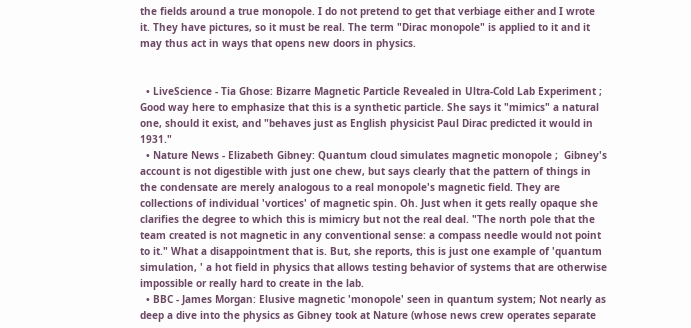the fields around a true monopole. I do not pretend to get that verbiage either and I wrote it. They have pictures, so it must be real. The term "Dirac monopole" is applied to it and it may thus act in ways that opens new doors in physics.


  • LiveScience - Tia Ghose: Bizarre Magnetic Particle Revealed in Ultra-Cold Lab Experiment ; Good way here to emphasize that this is a synthetic particle. She says it "mimics" a natural one, should it exist, and "behaves just as English physicist Paul Dirac predicted it would in 1931."
  • Nature News - Elizabeth Gibney: Quantum cloud simulates magnetic monopole ;  Gibney's account is not digestible with just one chew, but says clearly that the pattern of things in the condensate are merely analogous to a real monopole's magnetic field. They are collections of individual 'vortices' of magnetic spin. Oh. Just when it gets really opaque she clarifies the degree to which this is mimicry but not the real deal. "The north pole that the team created is not magnetic in any conventional sense: a compass needle would not point to it." What a disappointment that is. But, she reports, this is just one example of 'quantum simulation, ' a hot field in physics that allows testing behavior of systems that are otherwise impossible or really hard to create in the lab.
  • BBC - James Morgan: Elusive magnetic 'monopole' seen in quantum system; Not nearly as deep a dive into the physics as Gibney took at Nature (whose news crew operates separate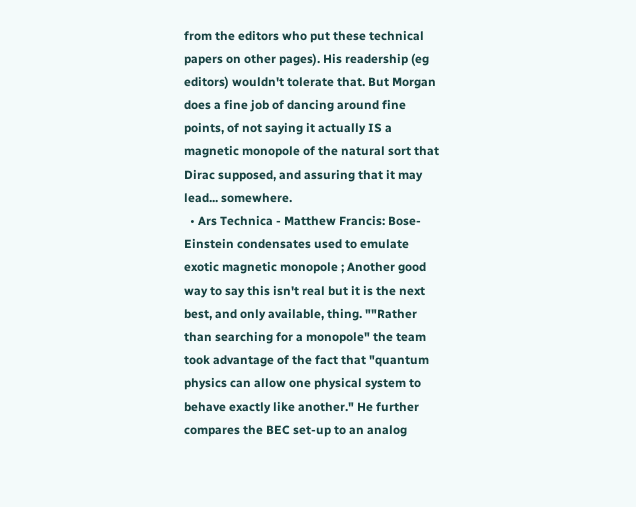from the editors who put these technical papers on other pages). His readership (eg editors) wouldn't tolerate that. But Morgan does a fine job of dancing around fine points, of not saying it actually IS a magnetic monopole of the natural sort that Dirac supposed, and assuring that it may lead... somewhere.
  • Ars Technica - Matthew Francis: Bose-Einstein condensates used to emulate exotic magnetic monopole ; Another good way to say this isn't real but it is the next best, and only available, thing. ""Rather than searching for a monopole" the team took advantage of the fact that "quantum physics can allow one physical system to behave exactly like another." He further compares the BEC set-up to an analog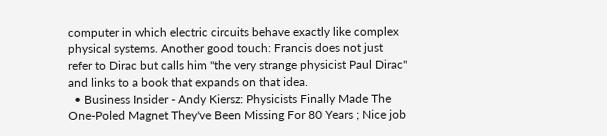computer in which electric circuits behave exactly like complex physical systems. Another good touch: Francis does not just refer to Dirac but calls him "the very strange physicist Paul Dirac" and links to a book that expands on that idea.
  • Business Insider - Andy Kiersz: Physicists Finally Made The One-Poled Magnet They've Been Missing For 80 Years ; Nice job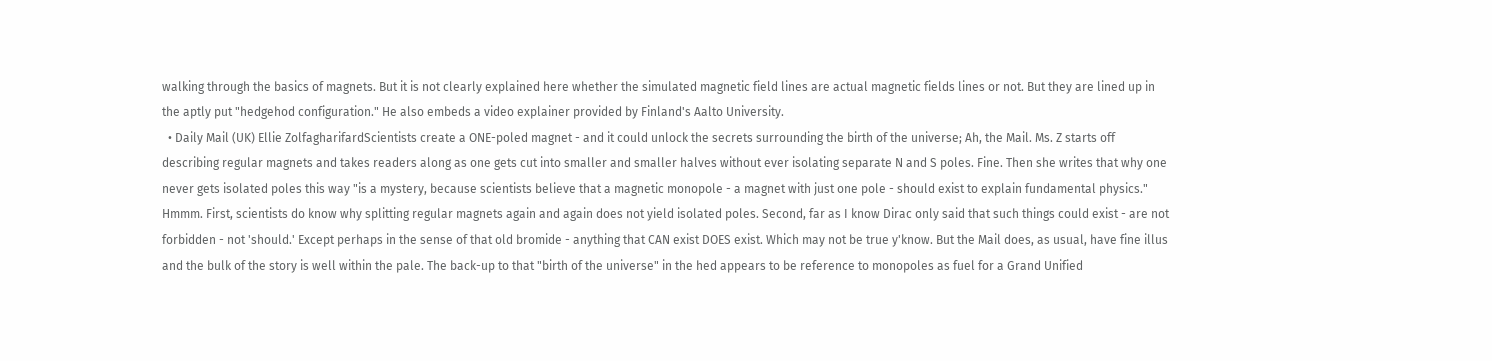walking through the basics of magnets. But it is not clearly explained here whether the simulated magnetic field lines are actual magnetic fields lines or not. But they are lined up in the aptly put "hedgehod configuration." He also embeds a video explainer provided by Finland's Aalto University.
  • Daily Mail (UK) Ellie ZolfagharifardScientists create a ONE-poled magnet - and it could unlock the secrets surrounding the birth of the universe; Ah, the Mail. Ms. Z starts off describing regular magnets and takes readers along as one gets cut into smaller and smaller halves without ever isolating separate N and S poles. Fine. Then she writes that why one never gets isolated poles this way "is a mystery, because scientists believe that a magnetic monopole - a magnet with just one pole - should exist to explain fundamental physics." Hmmm. First, scientists do know why splitting regular magnets again and again does not yield isolated poles. Second, far as I know Dirac only said that such things could exist - are not forbidden - not 'should.' Except perhaps in the sense of that old bromide - anything that CAN exist DOES exist. Which may not be true y'know. But the Mail does, as usual, have fine illus and the bulk of the story is well within the pale. The back-up to that "birth of the universe" in the hed appears to be reference to monopoles as fuel for a Grand Unified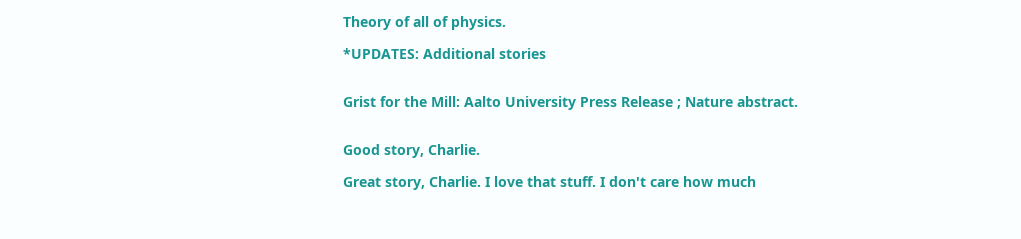Theory of all of physics.

*UPDATES: Additional stories


Grist for the Mill: Aalto University Press Release ; Nature abstract.


Good story, Charlie.

Great story, Charlie. I love that stuff. I don't care how much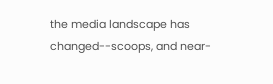the media landscape has changed--scoops, and near-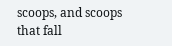scoops, and scoops that fall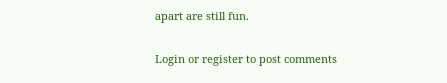apart are still fun.

Login or register to post comments